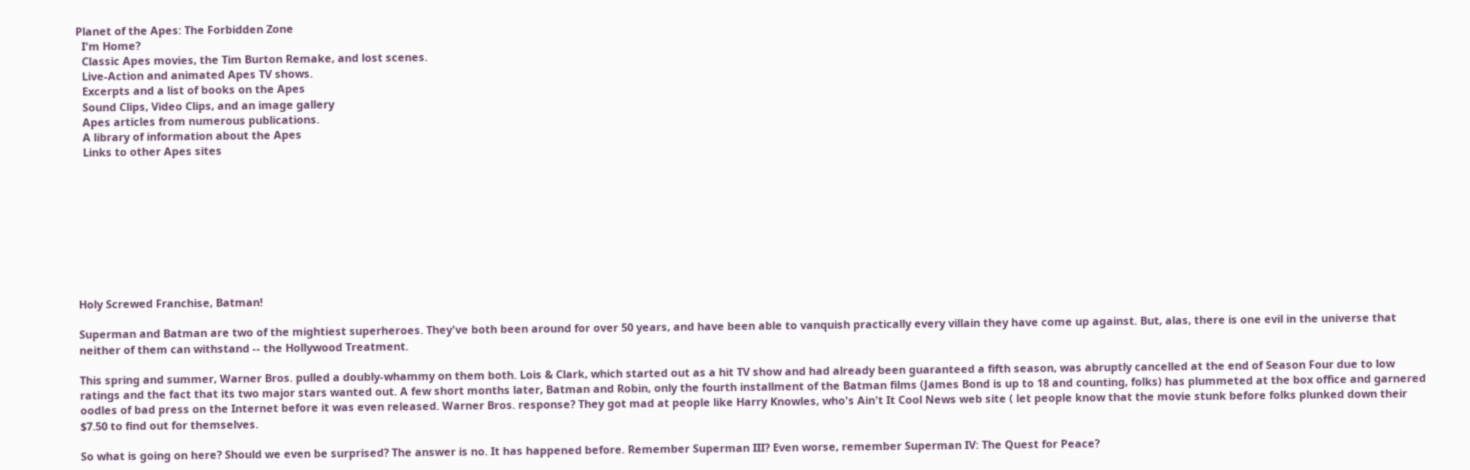Planet of the Apes: The Forbidden Zone
  I'm Home?
  Classic Apes movies, the Tim Burton Remake, and lost scenes.
  Live-Action and animated Apes TV shows.
  Excerpts and a list of books on the Apes
  Sound Clips, Video Clips, and an image gallery
  Apes articles from numerous publications.
  A library of information about the Apes
  Links to other Apes sites









Holy Screwed Franchise, Batman!

Superman and Batman are two of the mightiest superheroes. They've both been around for over 50 years, and have been able to vanquish practically every villain they have come up against. But, alas, there is one evil in the universe that neither of them can withstand -- the Hollywood Treatment.

This spring and summer, Warner Bros. pulled a doubly-whammy on them both. Lois & Clark, which started out as a hit TV show and had already been guaranteed a fifth season, was abruptly cancelled at the end of Season Four due to low ratings and the fact that its two major stars wanted out. A few short months later, Batman and Robin, only the fourth installment of the Batman films (James Bond is up to 18 and counting, folks) has plummeted at the box office and garnered oodles of bad press on the Internet before it was even released. Warner Bros. response? They got mad at people like Harry Knowles, who's Ain't It Cool News web site ( let people know that the movie stunk before folks plunked down their $7.50 to find out for themselves.

So what is going on here? Should we even be surprised? The answer is no. It has happened before. Remember Superman III? Even worse, remember Superman IV: The Quest for Peace?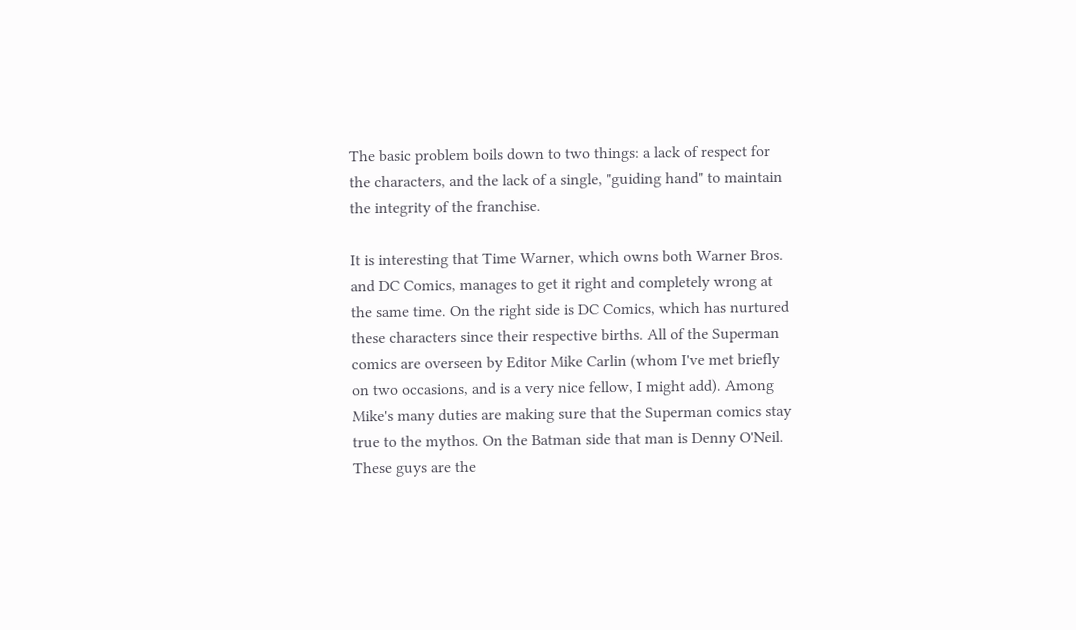The basic problem boils down to two things: a lack of respect for the characters, and the lack of a single, "guiding hand" to maintain the integrity of the franchise.

It is interesting that Time Warner, which owns both Warner Bros. and DC Comics, manages to get it right and completely wrong at the same time. On the right side is DC Comics, which has nurtured these characters since their respective births. All of the Superman comics are overseen by Editor Mike Carlin (whom I've met briefly on two occasions, and is a very nice fellow, I might add). Among Mike's many duties are making sure that the Superman comics stay true to the mythos. On the Batman side that man is Denny O'Neil. These guys are the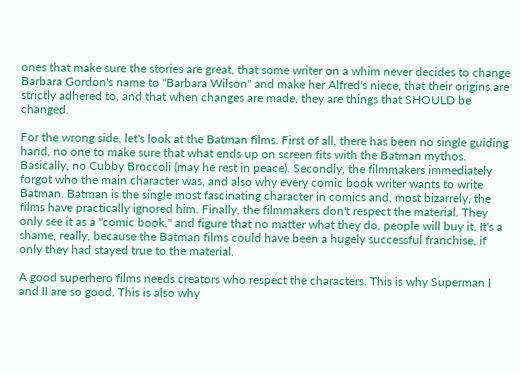ones that make sure the stories are great, that some writer on a whim never decides to change Barbara Gordon's name to "Barbara Wilson" and make her Alfred's niece, that their origins are strictly adhered to, and that when changes are made, they are things that SHOULD be changed.

For the wrong side, let's look at the Batman films. First of all, there has been no single guiding hand, no one to make sure that what ends up on screen fits with the Batman mythos. Basically, no Cubby Broccoli (may he rest in peace). Secondly, the filmmakers immediately forgot who the main character was, and also why every comic book writer wants to write Batman. Batman is the single most fascinating character in comics and, most bizarrely, the films have practically ignored him. Finally, the filmmakers don't respect the material. They only see it as a "comic book," and figure that no matter what they do, people will buy it. It's a shame, really, because the Batman films could have been a hugely successful franchise, if only they had stayed true to the material.

A good superhero films needs creators who respect the characters. This is why Superman I and II are so good. This is also why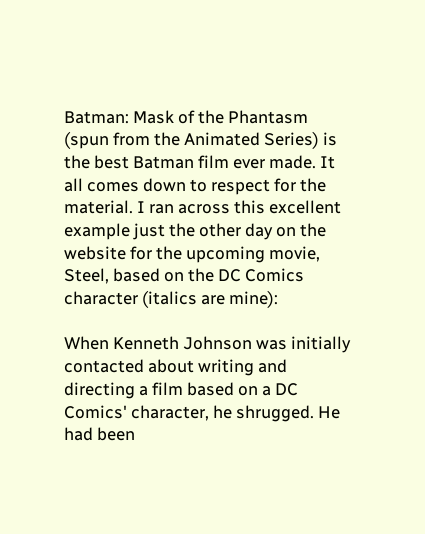Batman: Mask of the Phantasm (spun from the Animated Series) is the best Batman film ever made. It all comes down to respect for the material. I ran across this excellent example just the other day on the website for the upcoming movie, Steel, based on the DC Comics character (italics are mine):

When Kenneth Johnson was initially contacted about writing and directing a film based on a DC Comics' character, he shrugged. He had been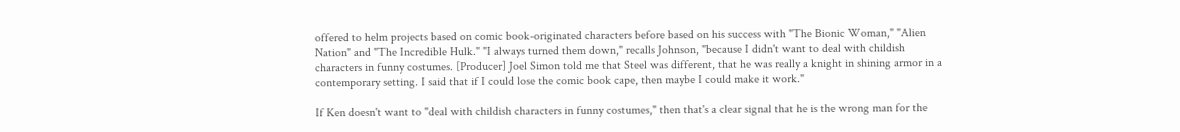offered to helm projects based on comic book-originated characters before based on his success with "The Bionic Woman," "Alien Nation" and "The Incredible Hulk." "I always turned them down," recalls Johnson, "because I didn't want to deal with childish characters in funny costumes. [Producer] Joel Simon told me that Steel was different, that he was really a knight in shining armor in a contemporary setting. I said that if I could lose the comic book cape, then maybe I could make it work."

If Ken doesn't want to "deal with childish characters in funny costumes," then that's a clear signal that he is the wrong man for the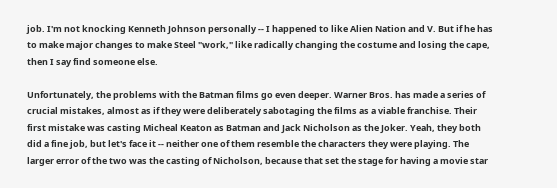job. I'm not knocking Kenneth Johnson personally -- I happened to like Alien Nation and V. But if he has to make major changes to make Steel "work," like radically changing the costume and losing the cape, then I say find someone else.

Unfortunately, the problems with the Batman films go even deeper. Warner Bros. has made a series of crucial mistakes, almost as if they were deliberately sabotaging the films as a viable franchise. Their first mistake was casting Micheal Keaton as Batman and Jack Nicholson as the Joker. Yeah, they both did a fine job, but let's face it -- neither one of them resemble the characters they were playing. The larger error of the two was the casting of Nicholson, because that set the stage for having a movie star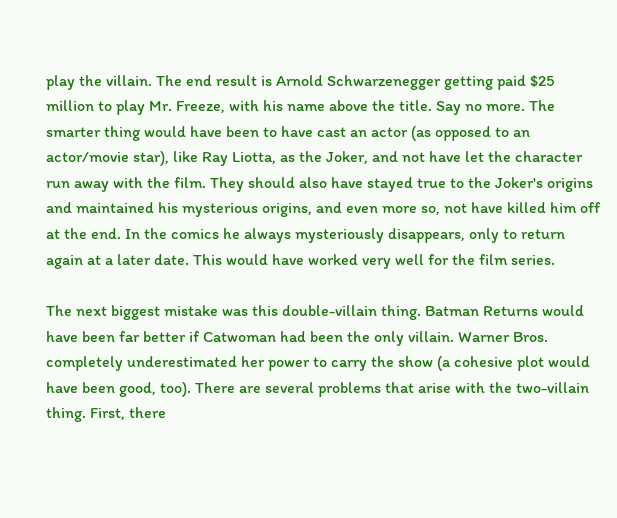play the villain. The end result is Arnold Schwarzenegger getting paid $25 million to play Mr. Freeze, with his name above the title. Say no more. The smarter thing would have been to have cast an actor (as opposed to an actor/movie star), like Ray Liotta, as the Joker, and not have let the character run away with the film. They should also have stayed true to the Joker's origins and maintained his mysterious origins, and even more so, not have killed him off at the end. In the comics he always mysteriously disappears, only to return again at a later date. This would have worked very well for the film series.

The next biggest mistake was this double-villain thing. Batman Returns would have been far better if Catwoman had been the only villain. Warner Bros. completely underestimated her power to carry the show (a cohesive plot would have been good, too). There are several problems that arise with the two-villain thing. First, there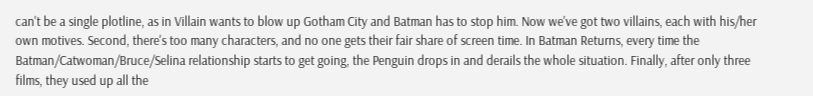can't be a single plotline, as in Villain wants to blow up Gotham City and Batman has to stop him. Now we've got two villains, each with his/her own motives. Second, there's too many characters, and no one gets their fair share of screen time. In Batman Returns, every time the Batman/Catwoman/Bruce/Selina relationship starts to get going, the Penguin drops in and derails the whole situation. Finally, after only three films, they used up all the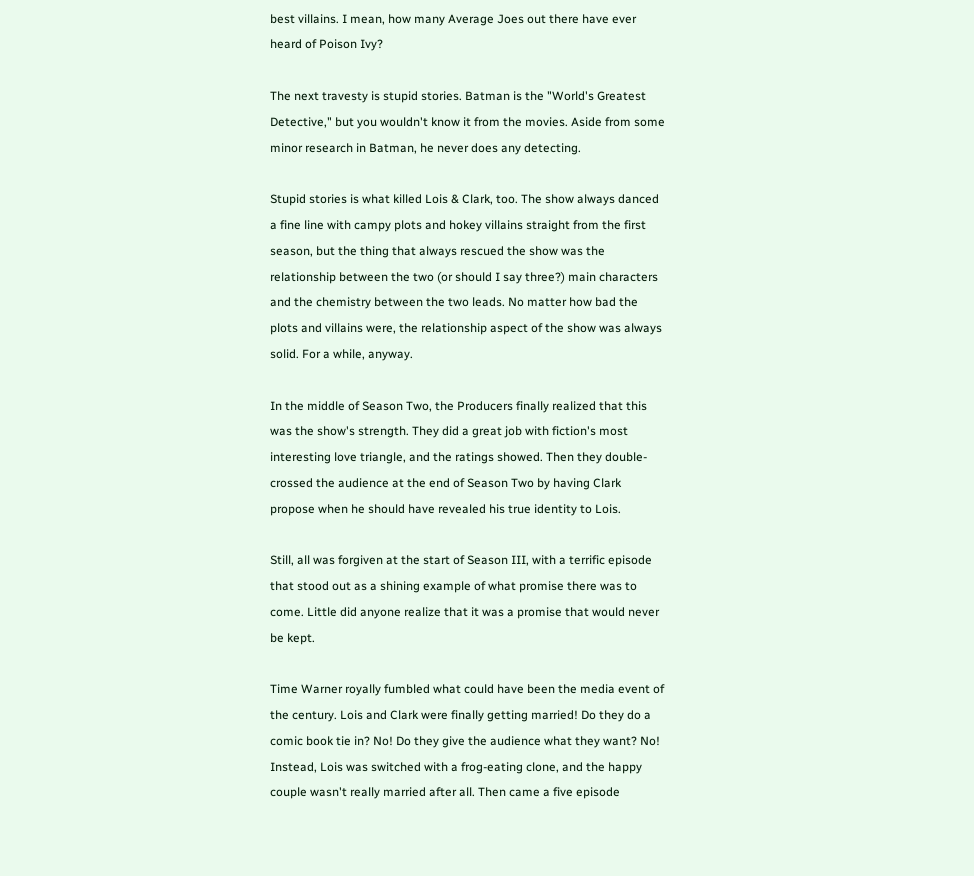best villains. I mean, how many Average Joes out there have ever heard of Poison Ivy?

The next travesty is stupid stories. Batman is the "World's Greatest Detective," but you wouldn't know it from the movies. Aside from some minor research in Batman, he never does any detecting.

Stupid stories is what killed Lois & Clark, too. The show always danced a fine line with campy plots and hokey villains straight from the first season, but the thing that always rescued the show was the relationship between the two (or should I say three?) main characters and the chemistry between the two leads. No matter how bad the plots and villains were, the relationship aspect of the show was always solid. For a while, anyway.

In the middle of Season Two, the Producers finally realized that this was the show's strength. They did a great job with fiction's most interesting love triangle, and the ratings showed. Then they double-crossed the audience at the end of Season Two by having Clark propose when he should have revealed his true identity to Lois.

Still, all was forgiven at the start of Season III, with a terrific episode that stood out as a shining example of what promise there was to come. Little did anyone realize that it was a promise that would never be kept.

Time Warner royally fumbled what could have been the media event of the century. Lois and Clark were finally getting married! Do they do a comic book tie in? No! Do they give the audience what they want? No! Instead, Lois was switched with a frog-eating clone, and the happy couple wasn't really married after all. Then came a five episode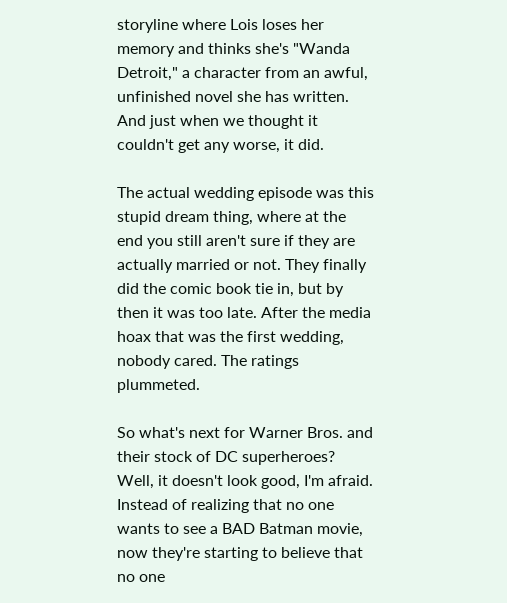storyline where Lois loses her memory and thinks she's "Wanda Detroit," a character from an awful, unfinished novel she has written. And just when we thought it couldn't get any worse, it did.

The actual wedding episode was this stupid dream thing, where at the end you still aren't sure if they are actually married or not. They finally did the comic book tie in, but by then it was too late. After the media hoax that was the first wedding, nobody cared. The ratings plummeted.

So what's next for Warner Bros. and their stock of DC superheroes? Well, it doesn't look good, I'm afraid. Instead of realizing that no one wants to see a BAD Batman movie, now they're starting to believe that no one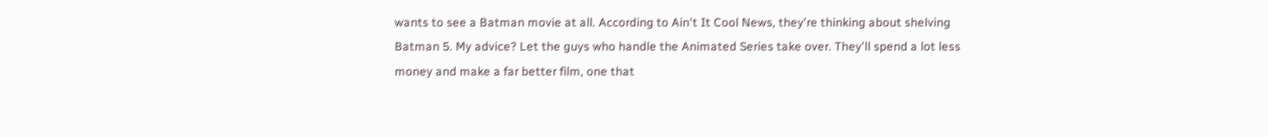wants to see a Batman movie at all. According to Ain't It Cool News, they're thinking about shelving Batman 5. My advice? Let the guys who handle the Animated Series take over. They'll spend a lot less money and make a far better film, one that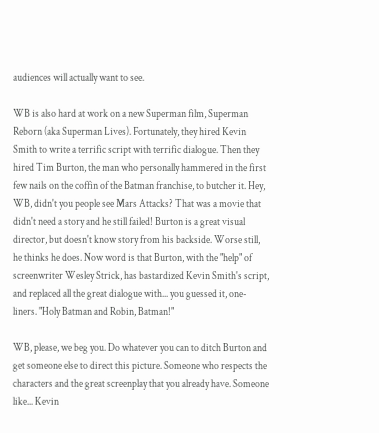audiences will actually want to see.

WB is also hard at work on a new Superman film, Superman Reborn (aka Superman Lives). Fortunately, they hired Kevin Smith to write a terrific script with terrific dialogue. Then they hired Tim Burton, the man who personally hammered in the first few nails on the coffin of the Batman franchise, to butcher it. Hey, WB, didn't you people see Mars Attacks? That was a movie that didn't need a story and he still failed! Burton is a great visual director, but doesn't know story from his backside. Worse still, he thinks he does. Now word is that Burton, with the "help" of screenwriter Wesley Strick, has bastardized Kevin Smith's script, and replaced all the great dialogue with... you guessed it, one-liners. "Holy Batman and Robin, Batman!"

WB, please, we beg you. Do whatever you can to ditch Burton and get someone else to direct this picture. Someone who respects the characters and the great screenplay that you already have. Someone like... Kevin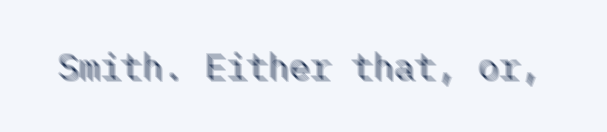Smith. Either that, or,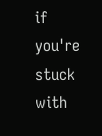if you're stuck with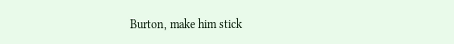Burton, make him stick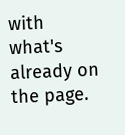with what's already on the page.